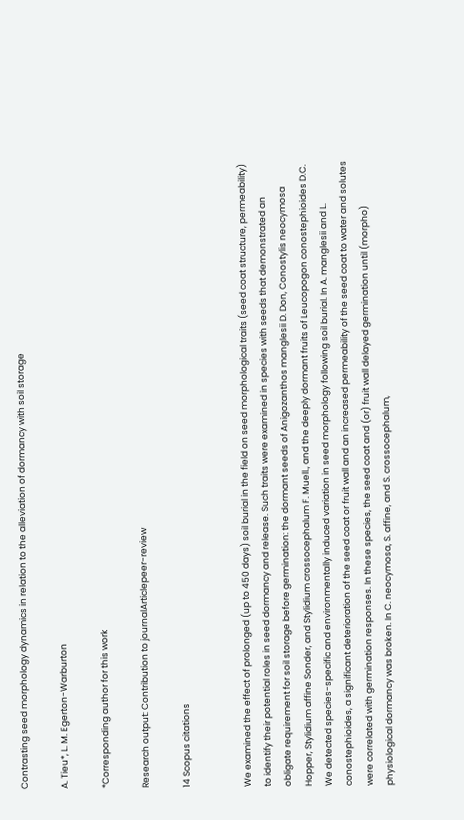Contrasting seed morphology dynamics in relation to the alleviation of dormancy with soil storage

A. Tieu*, L. M. Egerton-Warburton

*Corresponding author for this work

Research output: Contribution to journalArticlepeer-review

14 Scopus citations


We examined the effect of prolonged (up to 450 days) soil burial in the field on seed morphological traits (seed coat structure, permeability) to identify their potential roles in seed dormancy and release. Such traits were examined in species with seeds that demonstrated an obligate requirement for soil storage before germination: the dormant seeds of Anigozanthos manglesii D. Don, Conostylis neocymosa Hopper, Stylidium affine Sonder, and Stylidium crossocephalum F. Muell., and the deeply dormant fruits of Leucopogon conostephioides D.C. We detected species-specific and environmentally induced variation in seed morphology following soil burial. In A. manglesii and L. conostephioides, a significant deterioration of the seed coat or fruit wall and an increased permeability of the seed coat to water and solutes were correlated with germination responses. In these species, the seed coat and (or) fruit wall delayed germination until (morpho) physiological dormancy was broken. In C. neocymosa, S. affine, and S. crossocephalum,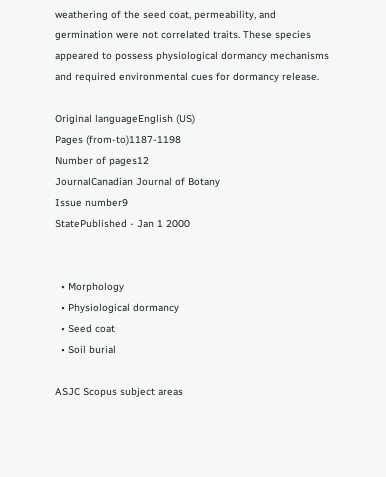weathering of the seed coat, permeability, and germination were not correlated traits. These species appeared to possess physiological dormancy mechanisms and required environmental cues for dormancy release.

Original languageEnglish (US)
Pages (from-to)1187-1198
Number of pages12
JournalCanadian Journal of Botany
Issue number9
StatePublished - Jan 1 2000


  • Morphology
  • Physiological dormancy
  • Seed coat
  • Soil burial

ASJC Scopus subject areas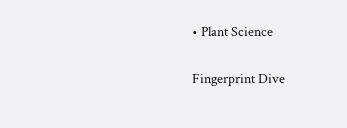• Plant Science

Fingerprint Dive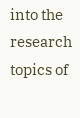into the research topics of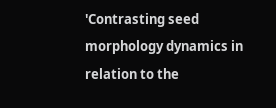'Contrasting seed morphology dynamics in relation to the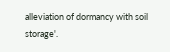alleviation of dormancy with soil storage'.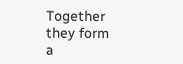Together they form a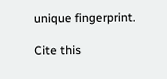unique fingerprint.

Cite this